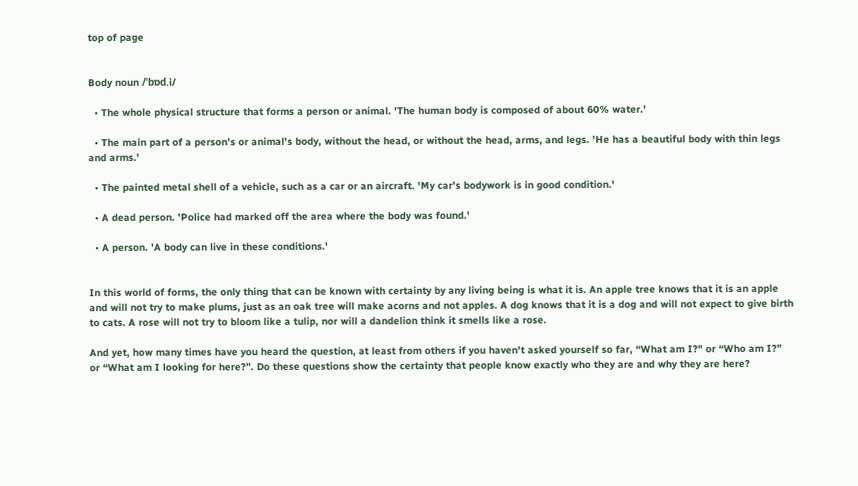top of page


Body noun /ˈbɒd.i/

  • The whole physical structure that forms a person or animal. 'The human body is composed of about 60% water.'

  • The main part of a person's or animal's body, without the head, or without the head, arms, and legs. 'He has a beautiful body with thin legs and arms.'

  • The painted metal shell of a vehicle, such as a car or an aircraft. 'My car's bodywork is in good condition.'

  • A dead person. 'Police had marked off the area where the body was found.'

  • A person. 'A body can live in these conditions.'


In this world of forms, the only thing that can be known with certainty by any living being is what it is. An apple tree knows that it is an apple and will not try to make plums, just as an oak tree will make acorns and not apples. A dog knows that it is a dog and will not expect to give birth to cats. A rose will not try to bloom like a tulip, nor will a dandelion think it smells like a rose.

And yet, how many times have you heard the question, at least from others if you haven't asked yourself so far, “What am I?" or “Who am I?” or “What am I looking for here?”. Do these questions show the certainty that people know exactly who they are and why they are here?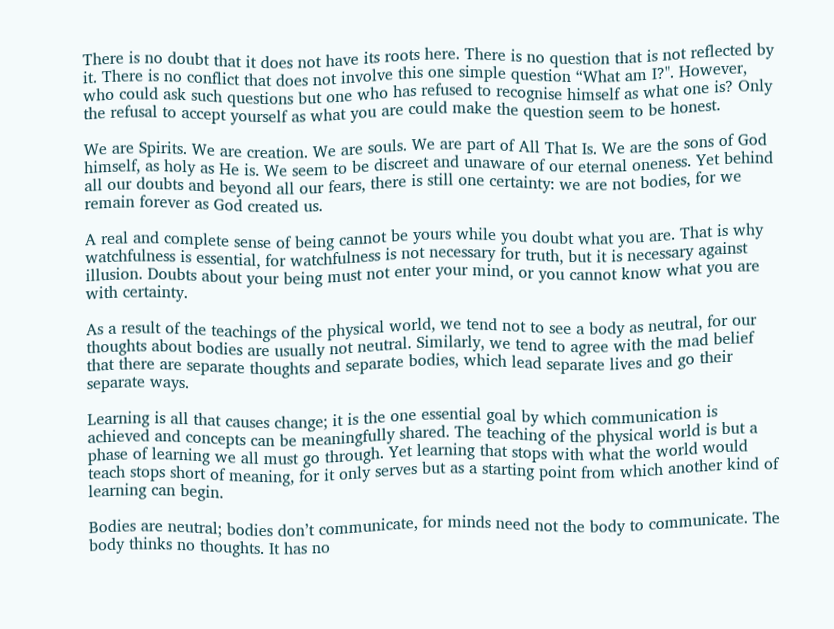There is no doubt that it does not have its roots here. There is no question that is not reflected by it. There is no conflict that does not involve this one simple question “What am I?". However, who could ask such questions but one who has refused to recognise himself as what one is? Only the refusal to accept yourself as what you are could make the question seem to be honest.

We are Spirits. We are creation. We are souls. We are part of All That Is. We are the sons of God himself, as holy as He is. We seem to be discreet and unaware of our eternal oneness. Yet behind all our doubts and beyond all our fears, there is still one certainty: we are not bodies, for we remain forever as God created us.

A real and complete sense of being cannot be yours while you doubt what you are. That is why watchfulness is essential, for watchfulness is not necessary for truth, but it is necessary against illusion. Doubts about your being must not enter your mind, or you cannot know what you are with certainty.

As a result of the teachings of the physical world, we tend not to see a body as neutral, for our thoughts about bodies are usually not neutral. Similarly, we tend to agree with the mad belief that there are separate thoughts and separate bodies, which lead separate lives and go their separate ways.

Learning is all that causes change; it is the one essential goal by which communication is achieved and concepts can be meaningfully shared. The teaching of the physical world is but a phase of learning we all must go through. Yet learning that stops with what the world would teach stops short of meaning, for it only serves but as a starting point from which another kind of learning can begin.

Bodies are neutral; bodies don’t communicate, for minds need not the body to communicate. The body thinks no thoughts. It has no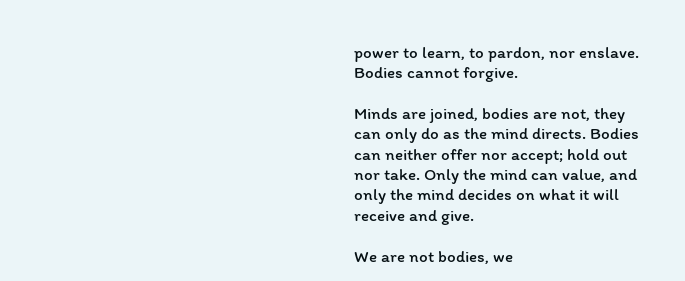power to learn, to pardon, nor enslave. Bodies cannot forgive.

Minds are joined, bodies are not, they can only do as the mind directs. Bodies can neither offer nor accept; hold out nor take. Only the mind can value, and only the mind decides on what it will receive and give.

We are not bodies, we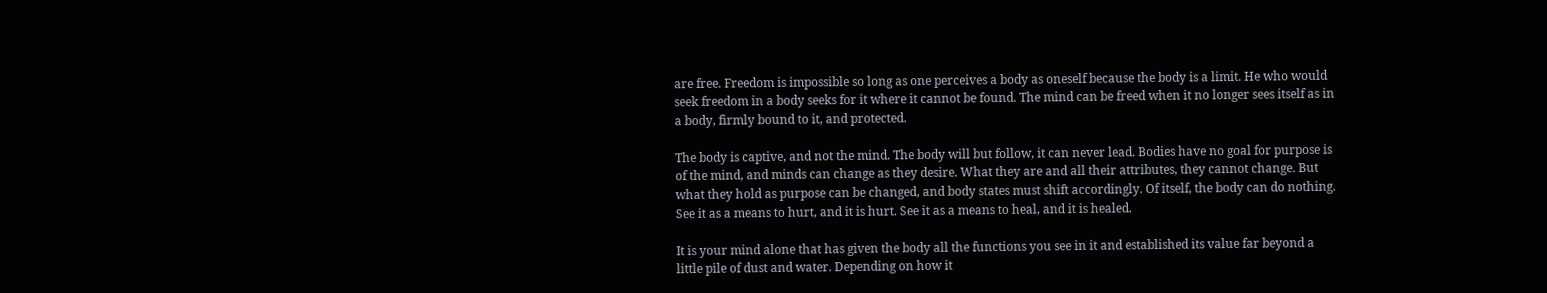are free. Freedom is impossible so long as one perceives a body as oneself because the body is a limit. He who would seek freedom in a body seeks for it where it cannot be found. The mind can be freed when it no longer sees itself as in a body, firmly bound to it, and protected.

The body is captive, and not the mind. The body will but follow, it can never lead. Bodies have no goal for purpose is of the mind, and minds can change as they desire. What they are and all their attributes, they cannot change. But what they hold as purpose can be changed, and body states must shift accordingly. Of itself, the body can do nothing. See it as a means to hurt, and it is hurt. See it as a means to heal, and it is healed.

It is your mind alone that has given the body all the functions you see in it and established its value far beyond a little pile of dust and water. Depending on how it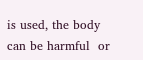is used, the body can be harmful  or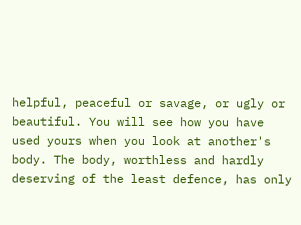helpful, peaceful or savage, or ugly or beautiful. You will see how you have used yours when you look at another's body. The body, worthless and hardly deserving of the least defence, has only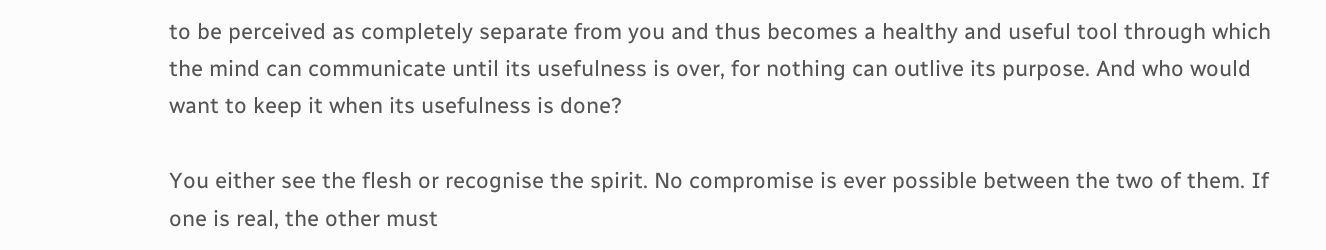to be perceived as completely separate from you and thus becomes a healthy and useful tool through which the mind can communicate until its usefulness is over, for nothing can outlive its purpose. And who would want to keep it when its usefulness is done?

You either see the flesh or recognise the spirit. No compromise is ever possible between the two of them. If one is real, the other must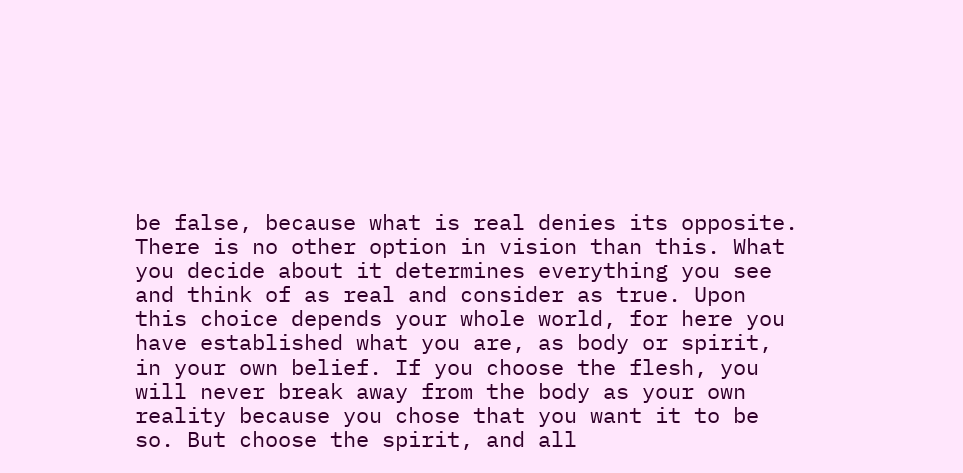be false, because what is real denies its opposite. There is no other option in vision than this. What you decide about it determines everything you see and think of as real and consider as true. Upon this choice depends your whole world, for here you have established what you are, as body or spirit, in your own belief. If you choose the flesh, you will never break away from the body as your own reality because you chose that you want it to be so. But choose the spirit, and all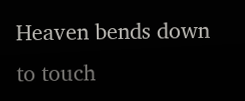Heaven bends down to touch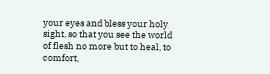your eyes and bless your holy sight, so that you see the world of flesh no more but to heal, to comfort,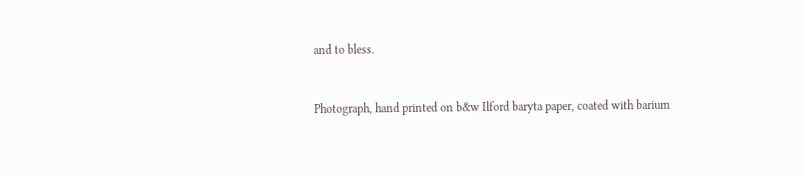and to bless.


Photograph, hand printed on b&w Ilford baryta paper, coated with barium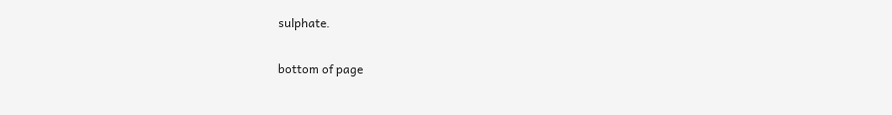sulphate.

bottom of page